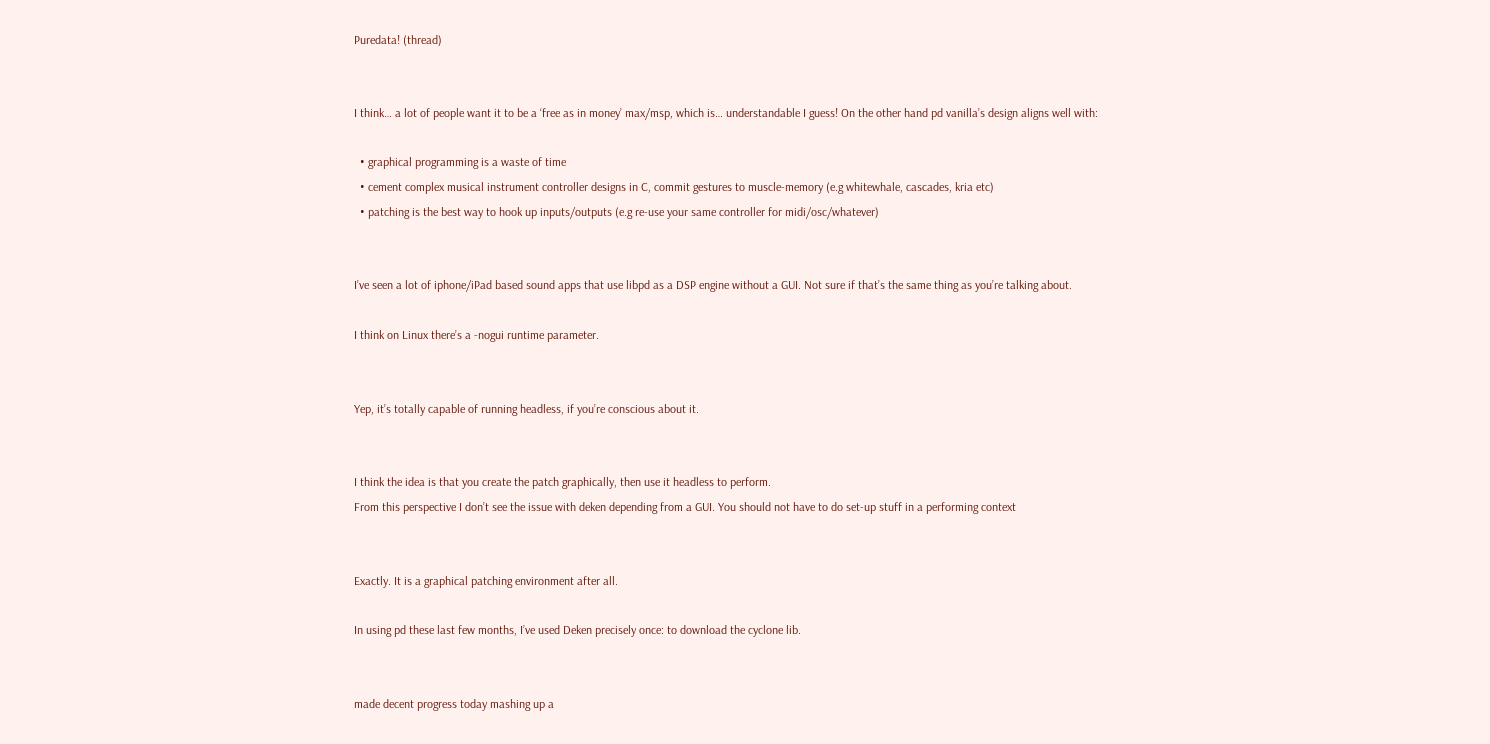Puredata! (thread)


I think… a lot of people want it to be a ‘free as in money’ max/msp, which is… understandable I guess! On the other hand pd vanilla’s design aligns well with:

  • graphical programming is a waste of time
  • cement complex musical instrument controller designs in C, commit gestures to muscle-memory (e.g whitewhale, cascades, kria etc)
  • patching is the best way to hook up inputs/outputs (e.g re-use your same controller for midi/osc/whatever)


I’ve seen a lot of iphone/iPad based sound apps that use libpd as a DSP engine without a GUI. Not sure if that’s the same thing as you’re talking about.

I think on Linux there’s a -nogui runtime parameter.


Yep, it’s totally capable of running headless, if you’re conscious about it.


I think the idea is that you create the patch graphically, then use it headless to perform.
From this perspective I don’t see the issue with deken depending from a GUI. You should not have to do set-up stuff in a performing context


Exactly. It is a graphical patching environment after all.

In using pd these last few months, I’ve used Deken precisely once: to download the cyclone lib.


made decent progress today mashing up a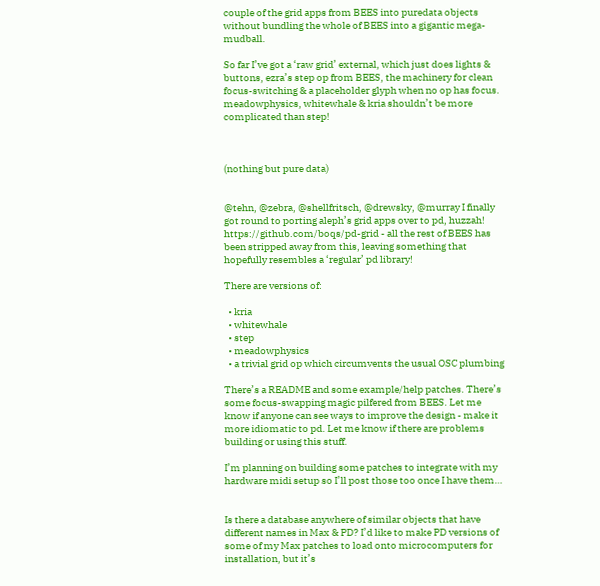couple of the grid apps from BEES into puredata objects without bundling the whole of BEES into a gigantic mega-mudball.

So far I’ve got a ‘raw grid’ external, which just does lights & buttons, ezra’s step op from BEES, the machinery for clean focus-switching & a placeholder glyph when no op has focus. meadowphysics, whitewhale & kria shouldn’t be more complicated than step!



(nothing but pure data)


@tehn, @zebra, @shellfritsch, @drewsky, @murray I finally got round to porting aleph’s grid apps over to pd, huzzah! https://github.com/boqs/pd-grid - all the rest of BEES has been stripped away from this, leaving something that hopefully resembles a ‘regular’ pd library!

There are versions of:

  • kria
  • whitewhale
  • step
  • meadowphysics
  • a trivial grid op which circumvents the usual OSC plumbing

There’s a README and some example/help patches. There’s some focus-swapping magic pilfered from BEES. Let me know if anyone can see ways to improve the design - make it more idiomatic to pd. Let me know if there are problems building or using this stuff.

I’m planning on building some patches to integrate with my hardware midi setup so I’ll post those too once I have them…


Is there a database anywhere of similar objects that have different names in Max & PD? I’d like to make PD versions of some of my Max patches to load onto microcomputers for installation, but it’s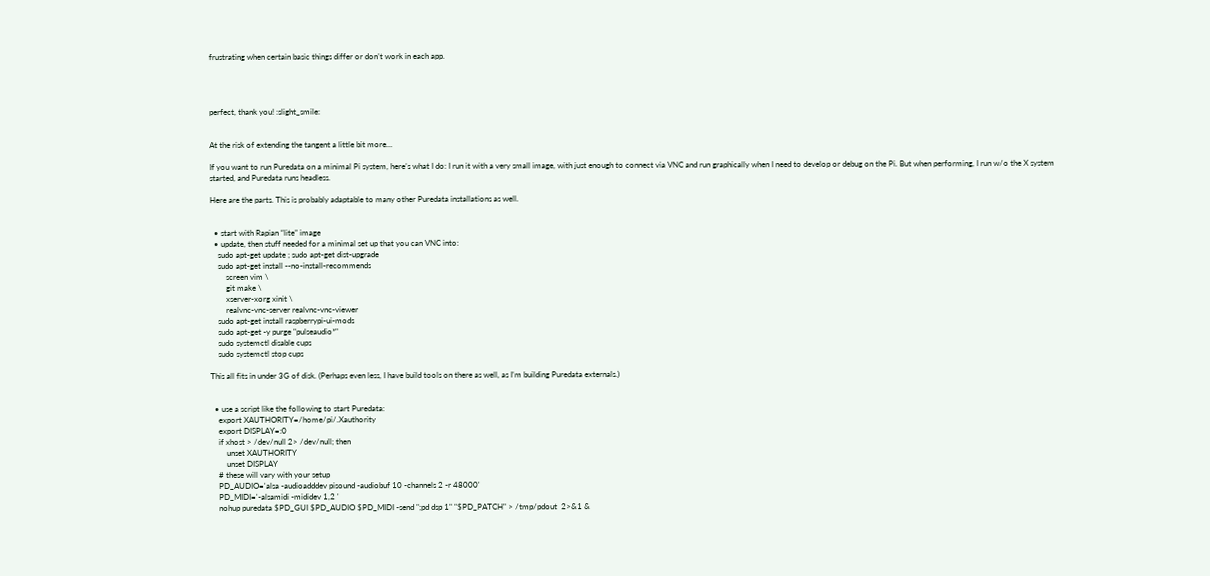frustrating when certain basic things differ or don’t work in each app.




perfect, thank you! :slight_smile:


At the risk of extending the tangent a little bit more…

If you want to run Puredata on a minimal Pi system, here’s what I do: I run it with a very small image, with just enough to connect via VNC and run graphically when I need to develop or debug on the Pi. But when performing, I run w/o the X system started, and Puredata runs headless.

Here are the parts. This is probably adaptable to many other Puredata installations as well.


  • start with Rapian “lite” image
  • update, then stuff needed for a minimal set up that you can VNC into:
    sudo apt-get update ; sudo apt-get dist-upgrade
    sudo apt-get install --no-install-recommends
        screen vim \
        git make \
        xserver-xorg xinit \
        realvnc-vnc-server realvnc-vnc-viewer
    sudo apt-get install raspberrypi-ui-mods
    sudo apt-get -y purge "pulseaudio*"
    sudo systemctl disable cups
    sudo systemctl stop cups

This all fits in under 3G of disk. (Perhaps even less, I have build tools on there as well, as I’m building Puredata externals.)


  • use a script like the following to start Puredata:
    export XAUTHORITY=/home/pi/.Xauthority
    export DISPLAY=:0
    if xhost > /dev/null 2> /dev/null; then
        unset XAUTHORITY
        unset DISPLAY
    # these will vary with your setup
    PD_AUDIO='alsa -audioadddev pisound -audiobuf 10 -channels 2 -r 48000'
    PD_MIDI='-alsamidi -mididev 1,2 '
    nohup puredata $PD_GUI $PD_AUDIO $PD_MIDI -send ";pd dsp 1" "$PD_PATCH" > /tmp/pdout  2>&1 &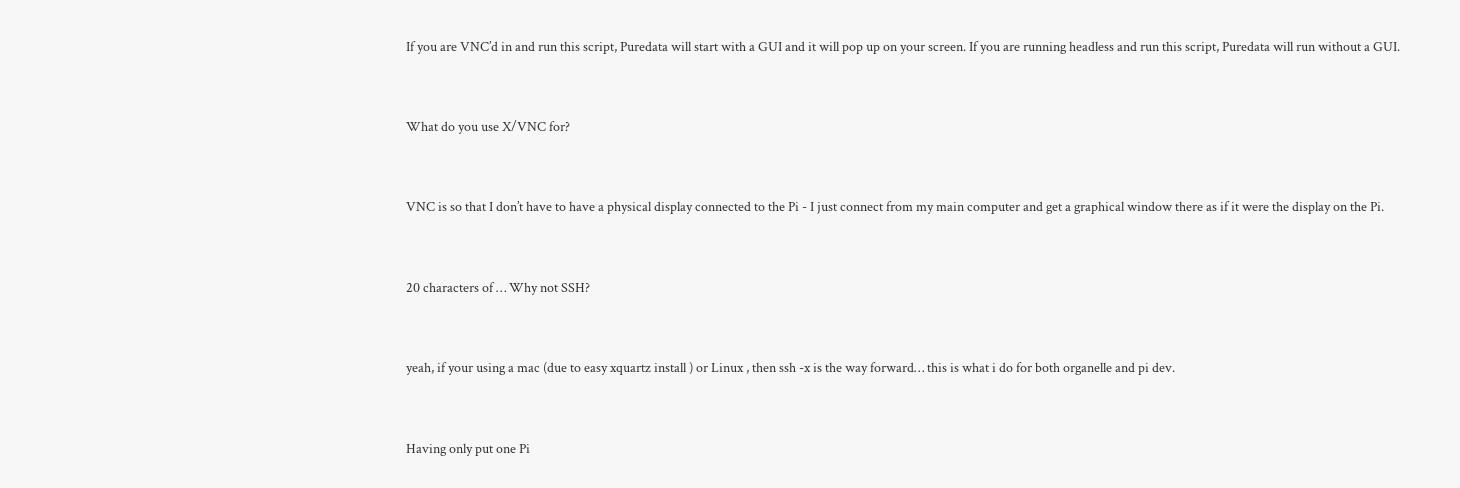If you are VNC’d in and run this script, Puredata will start with a GUI and it will pop up on your screen. If you are running headless and run this script, Puredata will run without a GUI.


What do you use X/VNC for?


VNC is so that I don’t have to have a physical display connected to the Pi - I just connect from my main computer and get a graphical window there as if it were the display on the Pi.


20 characters of … Why not SSH?


yeah, if your using a mac (due to easy xquartz install ) or Linux , then ssh -x is the way forward… this is what i do for both organelle and pi dev.


Having only put one Pi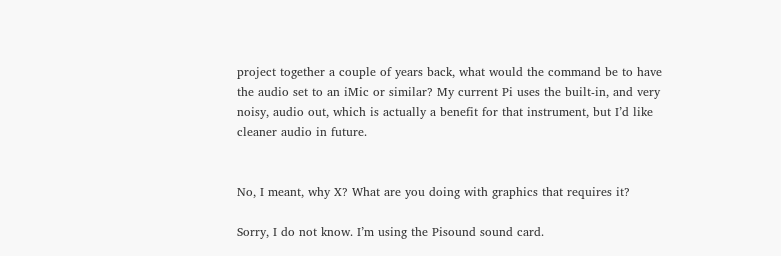project together a couple of years back, what would the command be to have the audio set to an iMic or similar? My current Pi uses the built-in, and very noisy, audio out, which is actually a benefit for that instrument, but I’d like cleaner audio in future.


No, I meant, why X? What are you doing with graphics that requires it?

Sorry, I do not know. I’m using the Pisound sound card.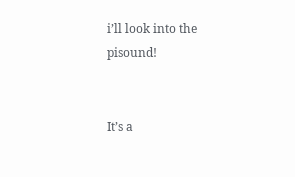i’ll look into the pisound!


It’s a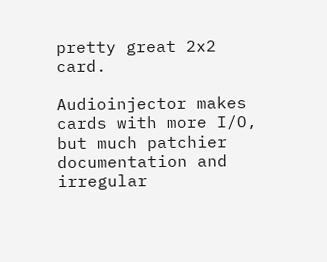pretty great 2x2 card.

Audioinjector makes cards with more I/O, but much patchier documentation and irregular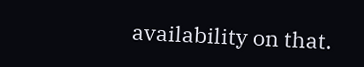availability on that.